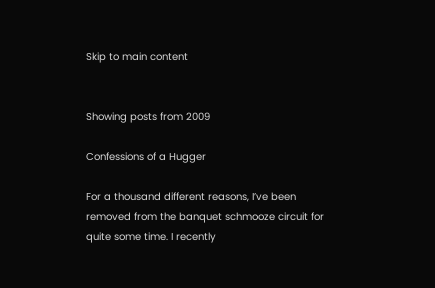Skip to main content


Showing posts from 2009

Confessions of a Hugger

For a thousand different reasons, I’ve been removed from the banquet schmooze circuit for quite some time. I recently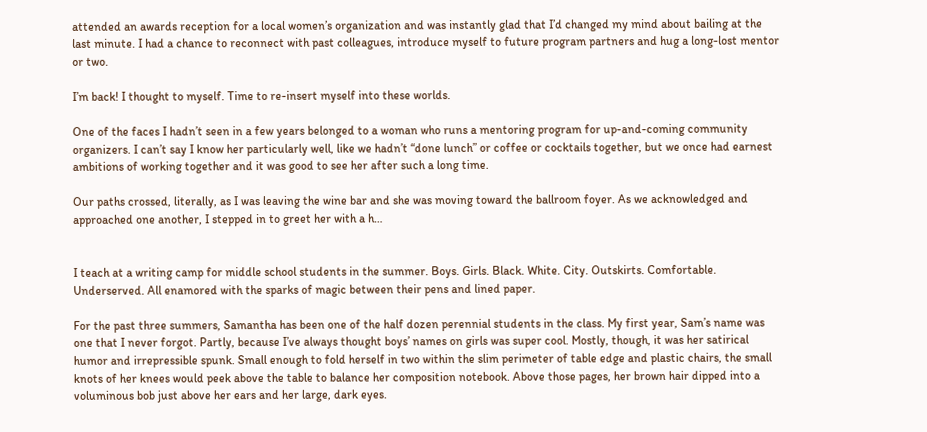attended an awards reception for a local women’s organization and was instantly glad that I’d changed my mind about bailing at the last minute. I had a chance to reconnect with past colleagues, introduce myself to future program partners and hug a long-lost mentor or two.

I’m back! I thought to myself. Time to re-insert myself into these worlds.

One of the faces I hadn’t seen in a few years belonged to a woman who runs a mentoring program for up-and-coming community organizers. I can’t say I know her particularly well, like we hadn’t “done lunch” or coffee or cocktails together, but we once had earnest ambitions of working together and it was good to see her after such a long time.

Our paths crossed, literally, as I was leaving the wine bar and she was moving toward the ballroom foyer. As we acknowledged and approached one another, I stepped in to greet her with a h…


I teach at a writing camp for middle school students in the summer. Boys. Girls. Black. White. City. Outskirts. Comfortable. Underserved. All enamored with the sparks of magic between their pens and lined paper.

For the past three summers, Samantha has been one of the half dozen perennial students in the class. My first year, Sam’s name was one that I never forgot. Partly, because I’ve always thought boys’ names on girls was super cool. Mostly, though, it was her satirical humor and irrepressible spunk. Small enough to fold herself in two within the slim perimeter of table edge and plastic chairs, the small knots of her knees would peek above the table to balance her composition notebook. Above those pages, her brown hair dipped into a voluminous bob just above her ears and her large, dark eyes.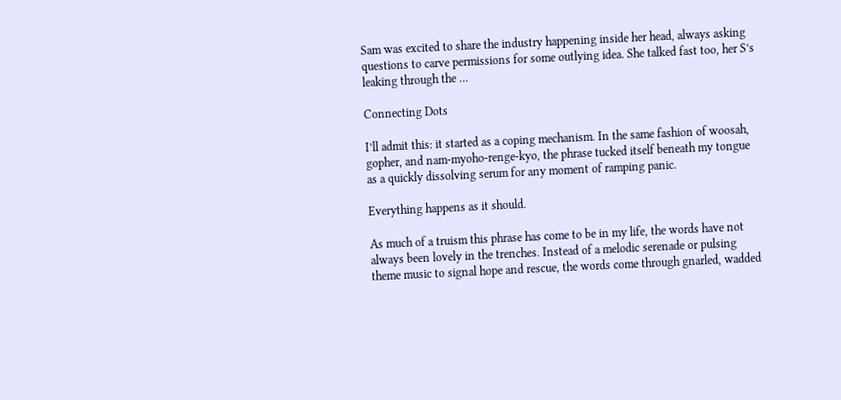Sam was excited to share the industry happening inside her head, always asking questions to carve permissions for some outlying idea. She talked fast too, her S’s leaking through the …

Connecting Dots

I’ll admit this: it started as a coping mechanism. In the same fashion of woosah, gopher, and nam-myoho-renge-kyo, the phrase tucked itself beneath my tongue as a quickly dissolving serum for any moment of ramping panic.

Everything happens as it should.

As much of a truism this phrase has come to be in my life, the words have not always been lovely in the trenches. Instead of a melodic serenade or pulsing theme music to signal hope and rescue, the words come through gnarled, wadded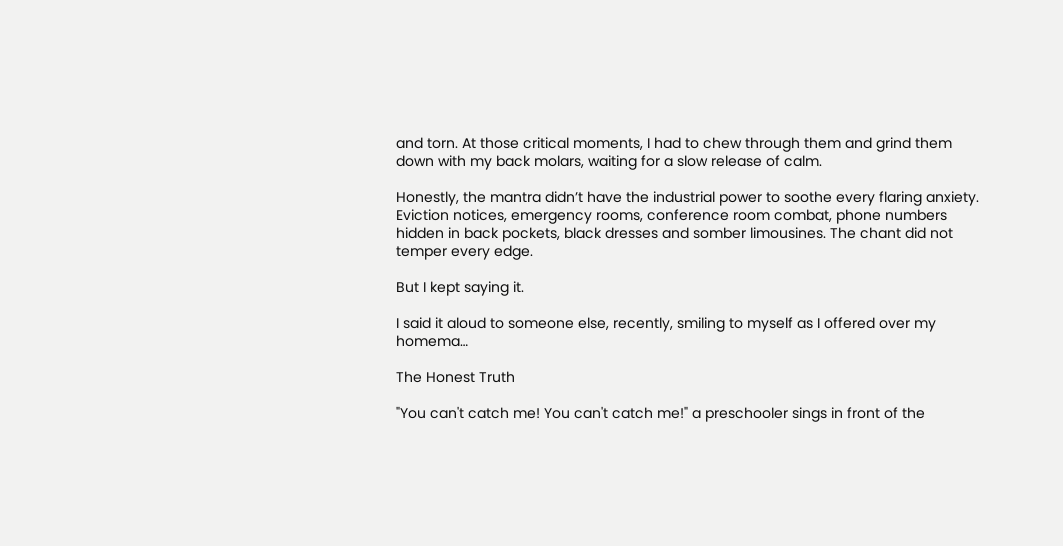and torn. At those critical moments, I had to chew through them and grind them down with my back molars, waiting for a slow release of calm.

Honestly, the mantra didn’t have the industrial power to soothe every flaring anxiety. Eviction notices, emergency rooms, conference room combat, phone numbers hidden in back pockets, black dresses and somber limousines. The chant did not temper every edge.

But I kept saying it.

I said it aloud to someone else, recently, smiling to myself as I offered over my homema…

The Honest Truth

"You can't catch me! You can't catch me!" a preschooler sings in front of the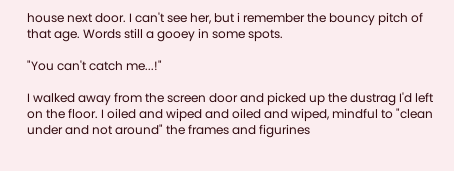house next door. I can't see her, but i remember the bouncy pitch of that age. Words still a gooey in some spots.

"You can't catch me...!"

I walked away from the screen door and picked up the dustrag I'd left on the floor. I oiled and wiped and oiled and wiped, mindful to "clean under and not around" the frames and figurines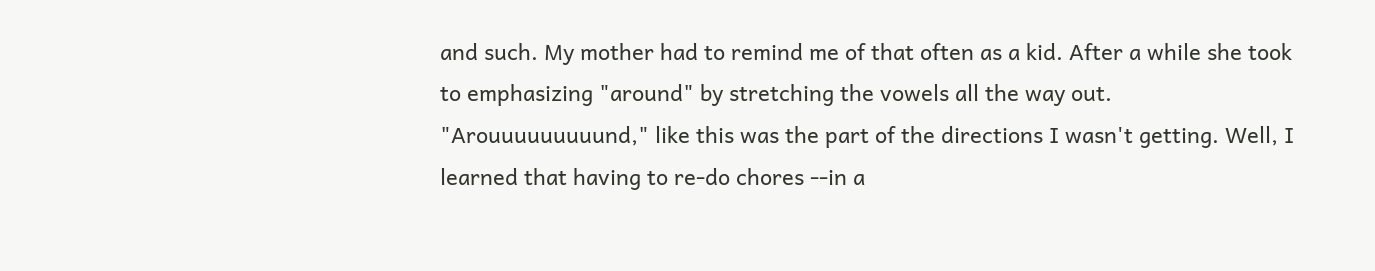and such. My mother had to remind me of that often as a kid. After a while she took to emphasizing "around" by stretching the vowels all the way out. "Arouuuuuuuuund," like this was the part of the directions I wasn't getting. Well, I learned that having to re-do chores --in a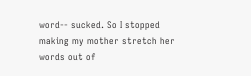word-- sucked. So I stopped making my mother stretch her words out of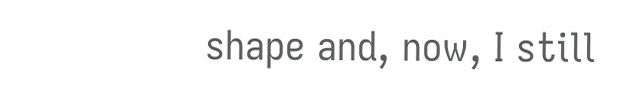shape and, now, I still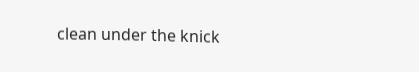clean under the knick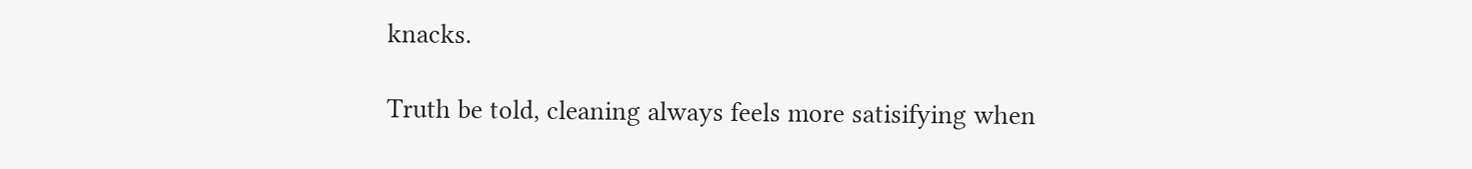knacks.

Truth be told, cleaning always feels more satisifying when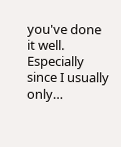you've done it well. Especially since I usually only…